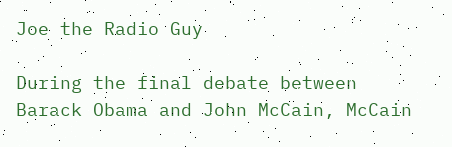Joe the Radio Guy

During the final debate between Barack Obama and John McCain, McCain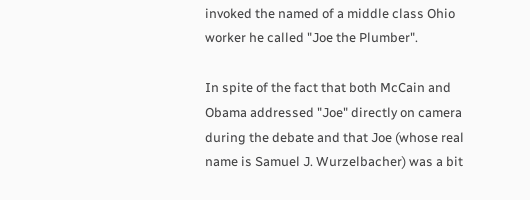invoked the named of a middle class Ohio worker he called "Joe the Plumber".

In spite of the fact that both McCain and Obama addressed "Joe" directly on camera during the debate and that Joe (whose real name is Samuel J. Wurzelbacher) was a bit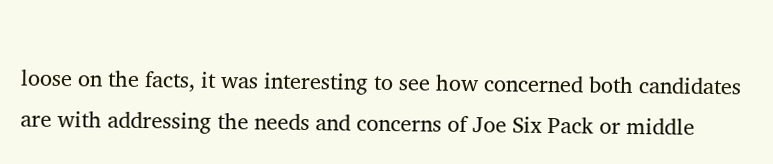loose on the facts, it was interesting to see how concerned both candidates are with addressing the needs and concerns of Joe Six Pack or middle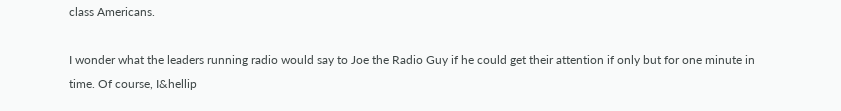class Americans.

I wonder what the leaders running radio would say to Joe the Radio Guy if he could get their attention if only but for one minute in time. Of course, I&hellip